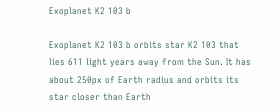Exoplanet K2 103 b

Exoplanet K2 103 b orbits star K2 103 that lies 611 light years away from the Sun. It has about 250px of Earth radius and orbits its star closer than Earth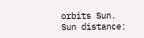orbits Sun.
Sun distance: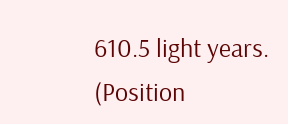610.5 light years.
(Position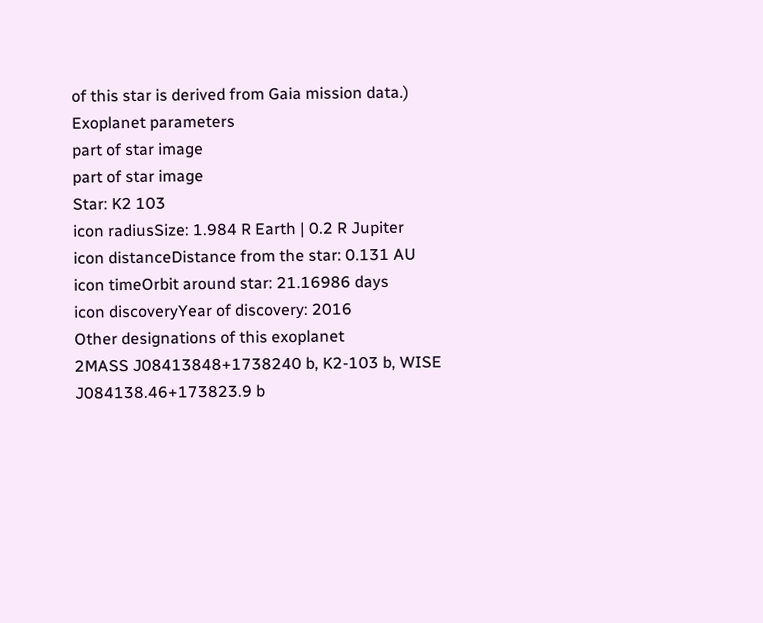of this star is derived from Gaia mission data.)
Exoplanet parameters
part of star image
part of star image
Star: K2 103
icon radiusSize: 1.984 R Earth | 0.2 R Jupiter
icon distanceDistance from the star: 0.131 AU
icon timeOrbit around star: 21.16986 days
icon discoveryYear of discovery: 2016
Other designations of this exoplanet
2MASS J08413848+1738240 b, K2-103 b, WISE J084138.46+173823.9 b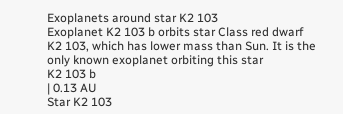Exoplanets around star K2 103
Exoplanet K2 103 b orbits star Class red dwarf K2 103, which has lower mass than Sun. It is the only known exoplanet orbiting this star
K2 103 b
| 0.13 AU
Star K2 103